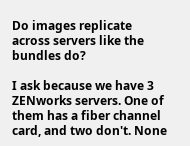Do images replicate across servers like the bundles do?

I ask because we have 3 ZENworks servers. One of them has a fiber channel card, and two don't. None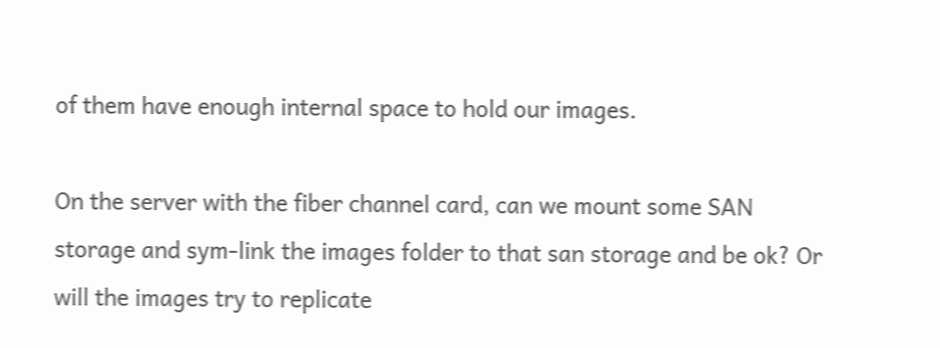of them have enough internal space to hold our images.

On the server with the fiber channel card, can we mount some SAN storage and sym-link the images folder to that san storage and be ok? Or will the images try to replicate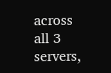across all 3 servers,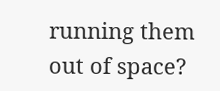running them out of space?